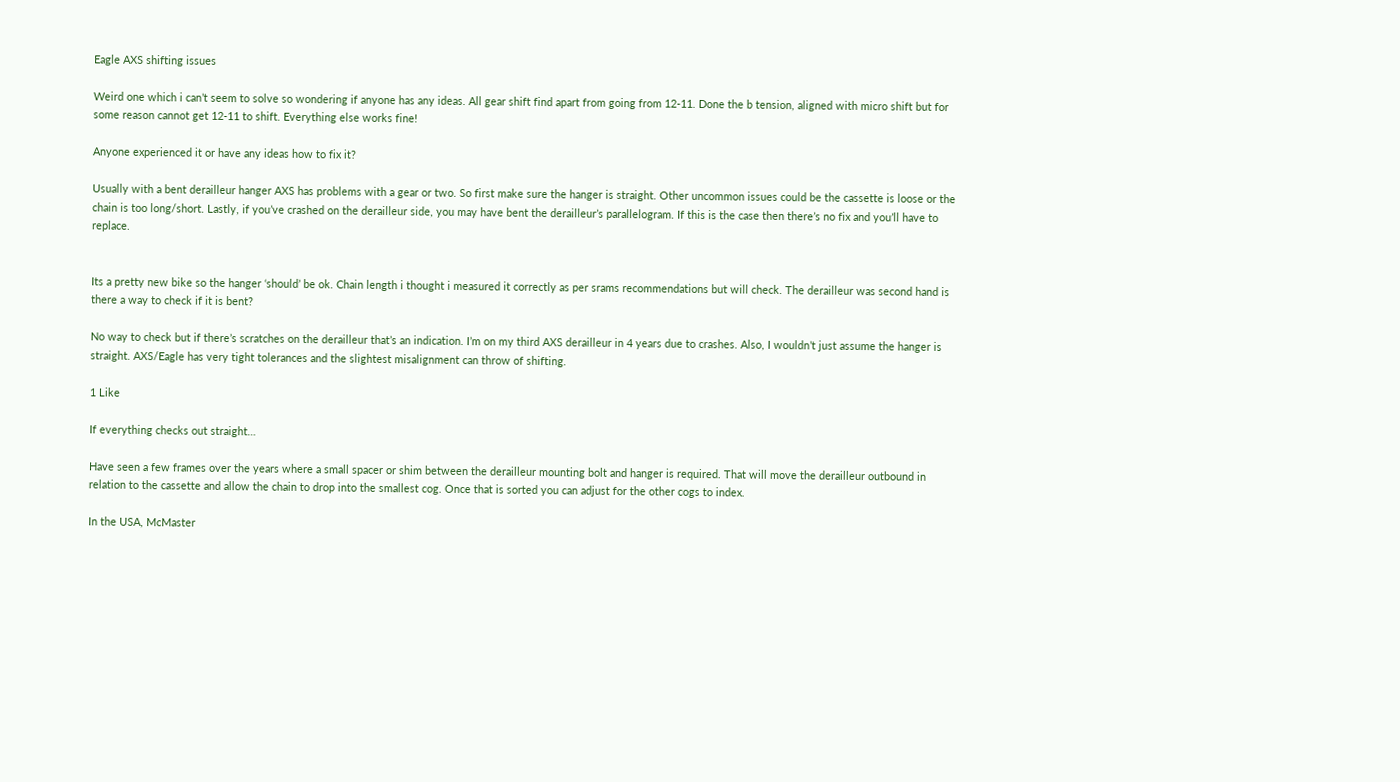Eagle AXS shifting issues

Weird one which i can’t seem to solve so wondering if anyone has any ideas. All gear shift find apart from going from 12-11. Done the b tension, aligned with micro shift but for some reason cannot get 12-11 to shift. Everything else works fine!

Anyone experienced it or have any ideas how to fix it?

Usually with a bent derailleur hanger AXS has problems with a gear or two. So first make sure the hanger is straight. Other uncommon issues could be the cassette is loose or the chain is too long/short. Lastly, if you’ve crashed on the derailleur side, you may have bent the derailleur’s parallelogram. If this is the case then there’s no fix and you’ll have to replace.


Its a pretty new bike so the hanger ‘should’ be ok. Chain length i thought i measured it correctly as per srams recommendations but will check. The derailleur was second hand is there a way to check if it is bent?

No way to check but if there’s scratches on the derailleur that’s an indication. I’m on my third AXS derailleur in 4 years due to crashes. Also, I wouldn’t just assume the hanger is straight. AXS/Eagle has very tight tolerances and the slightest misalignment can throw of shifting.

1 Like

If everything checks out straight…

Have seen a few frames over the years where a small spacer or shim between the derailleur mounting bolt and hanger is required. That will move the derailleur outbound in relation to the cassette and allow the chain to drop into the smallest cog. Once that is sorted you can adjust for the other cogs to index.

In the USA, McMaster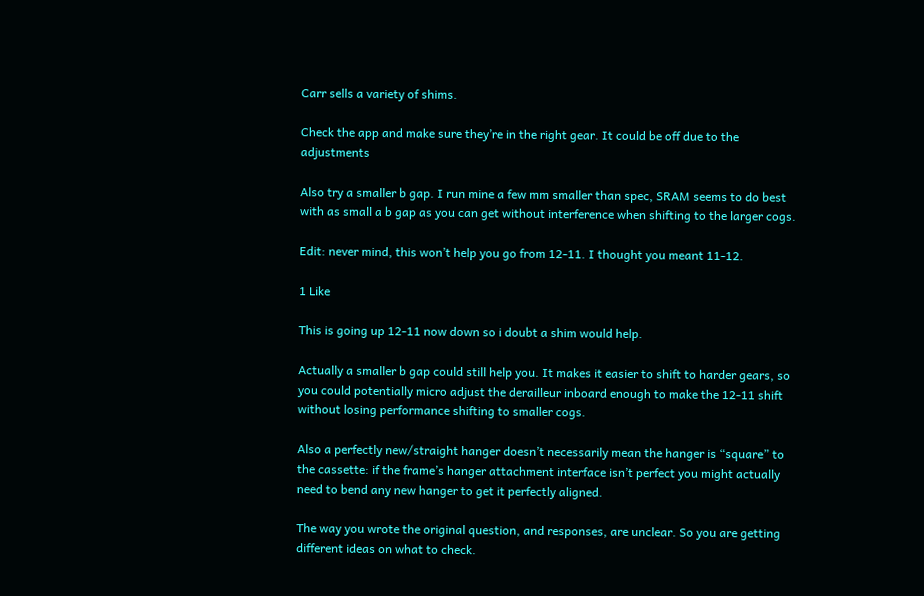Carr sells a variety of shims.

Check the app and make sure they’re in the right gear. It could be off due to the adjustments

Also try a smaller b gap. I run mine a few mm smaller than spec, SRAM seems to do best with as small a b gap as you can get without interference when shifting to the larger cogs.

Edit: never mind, this won’t help you go from 12-11. I thought you meant 11-12.

1 Like

This is going up 12-11 now down so i doubt a shim would help.

Actually a smaller b gap could still help you. It makes it easier to shift to harder gears, so you could potentially micro adjust the derailleur inboard enough to make the 12-11 shift without losing performance shifting to smaller cogs.

Also a perfectly new/straight hanger doesn’t necessarily mean the hanger is “square” to the cassette: if the frame’s hanger attachment interface isn’t perfect you might actually need to bend any new hanger to get it perfectly aligned.

The way you wrote the original question, and responses, are unclear. So you are getting different ideas on what to check.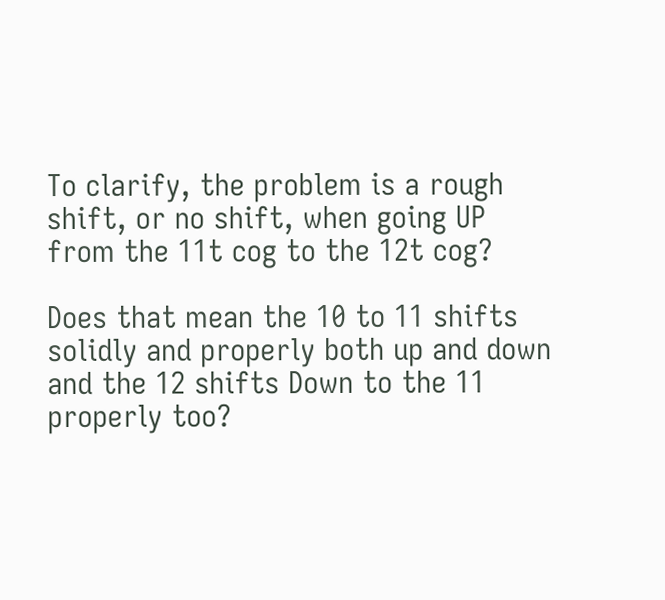To clarify, the problem is a rough shift, or no shift, when going UP from the 11t cog to the 12t cog?

Does that mean the 10 to 11 shifts solidly and properly both up and down and the 12 shifts Down to the 11 properly too?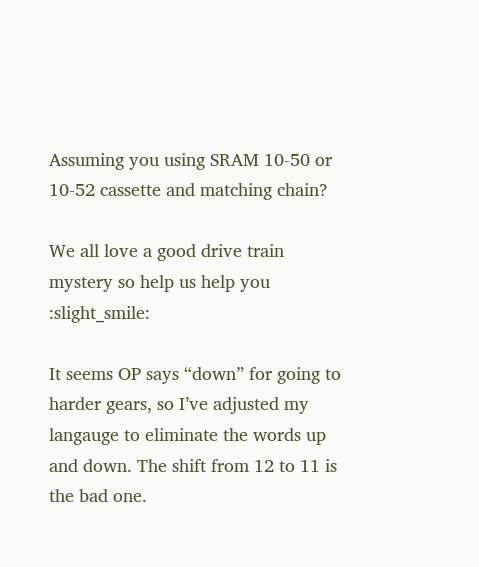Assuming you using SRAM 10-50 or 10-52 cassette and matching chain?

We all love a good drive train mystery so help us help you :slight_smile:

It seems OP says “down” for going to harder gears, so I’ve adjusted my langauge to eliminate the words up and down. The shift from 12 to 11 is the bad one.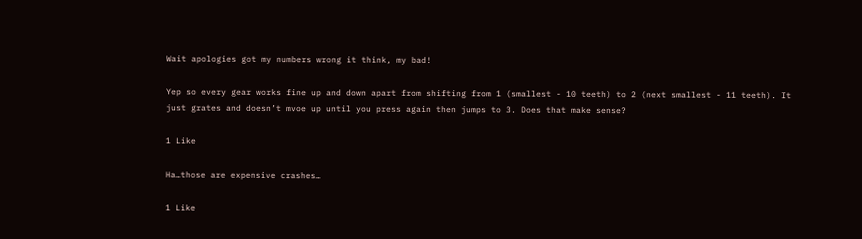Wait apologies got my numbers wrong it think, my bad!

Yep so every gear works fine up and down apart from shifting from 1 (smallest - 10 teeth) to 2 (next smallest - 11 teeth). It just grates and doesn’t mvoe up until you press again then jumps to 3. Does that make sense?

1 Like

Ha…those are expensive crashes…

1 Like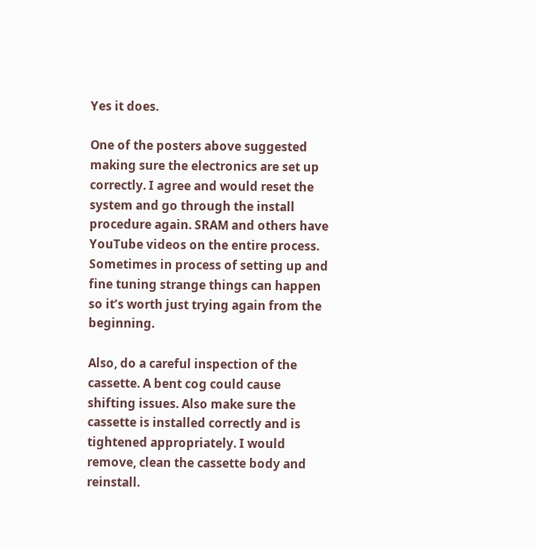Yes it does.

One of the posters above suggested making sure the electronics are set up correctly. I agree and would reset the system and go through the install procedure again. SRAM and others have YouTube videos on the entire process. Sometimes in process of setting up and fine tuning strange things can happen so it’s worth just trying again from the beginning.

Also, do a careful inspection of the cassette. A bent cog could cause shifting issues. Also make sure the cassette is installed correctly and is tightened appropriately. I would remove, clean the cassette body and reinstall.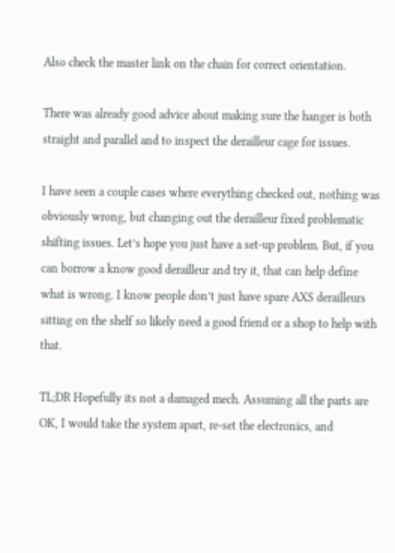Also check the master link on the chain for correct orientation.

There was already good advice about making sure the hanger is both straight and parallel and to inspect the derailleur cage for issues.

I have seen a couple cases where everything checked out, nothing was obviously wrong, but changing out the derailleur fixed problematic shifting issues. Let’s hope you just have a set-up problem. But, if you can borrow a know good derailleur and try it, that can help define what is wrong. I know people don’t just have spare AXS derailleurs sitting on the shelf so likely need a good friend or a shop to help with that.

TL;DR Hopefully its not a damaged mech. Assuming all the parts are OK, I would take the system apart, re-set the electronics, and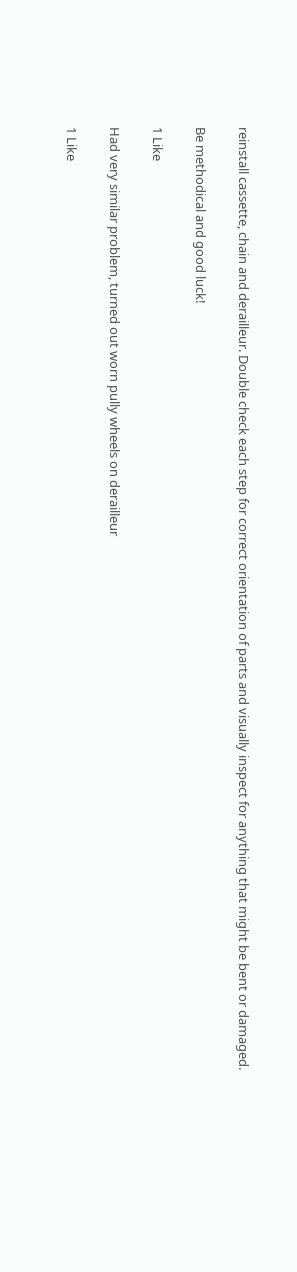reinstall cassette, chain and derailleur. Double check each step for correct orientation of parts and visually inspect for anything that might be bent or damaged.

Be methodical and good luck!

1 Like

Had very similar problem, turned out worn pully wheels on derailleur

1 Like